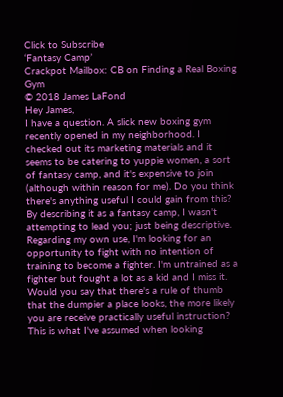Click to Subscribe
‘Fantasy Camp’
Crackpot Mailbox: CB on Finding a Real Boxing Gym
© 2018 James LaFond
Hey James,
I have a question. A slick new boxing gym recently opened in my neighborhood. I checked out its marketing materials and it seems to be catering to yuppie women, a sort of fantasy camp, and it's expensive to join (although within reason for me). Do you think there's anything useful I could gain from this? By describing it as a fantasy camp, I wasn't attempting to lead you; just being descriptive.
Regarding my own use, I'm looking for an opportunity to fight with no intention of training to become a fighter. I'm untrained as a fighter but fought a lot as a kid and I miss it.
Would you say that there's a rule of thumb that the dumpier a place looks, the more likely you are receive practically useful instruction? This is what I've assumed when looking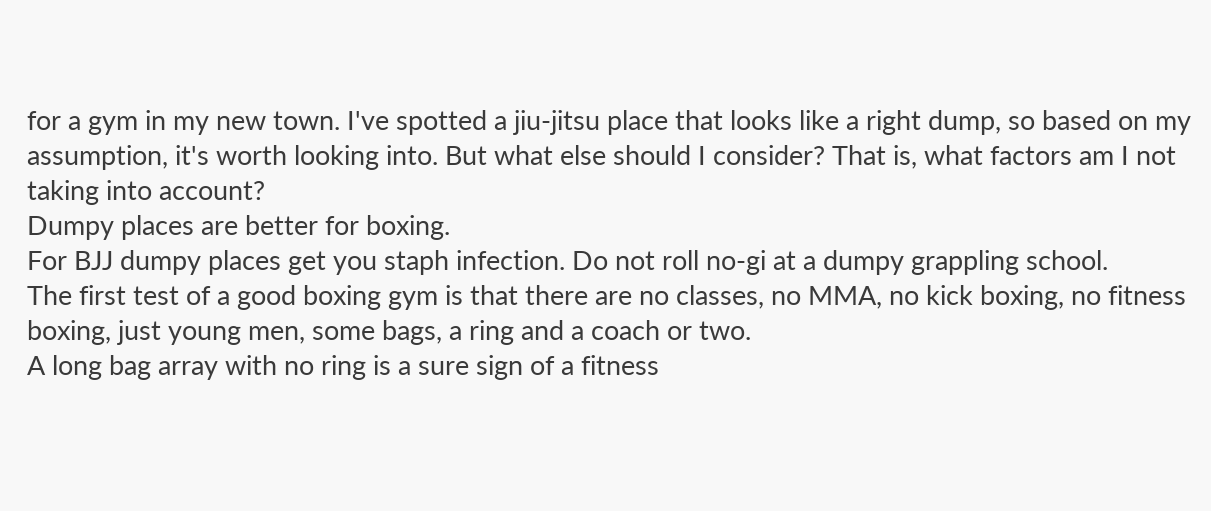for a gym in my new town. I've spotted a jiu-jitsu place that looks like a right dump, so based on my assumption, it's worth looking into. But what else should I consider? That is, what factors am I not taking into account?
Dumpy places are better for boxing.
For BJJ dumpy places get you staph infection. Do not roll no-gi at a dumpy grappling school.
The first test of a good boxing gym is that there are no classes, no MMA, no kick boxing, no fitness boxing, just young men, some bags, a ring and a coach or two.
A long bag array with no ring is a sure sign of a fitness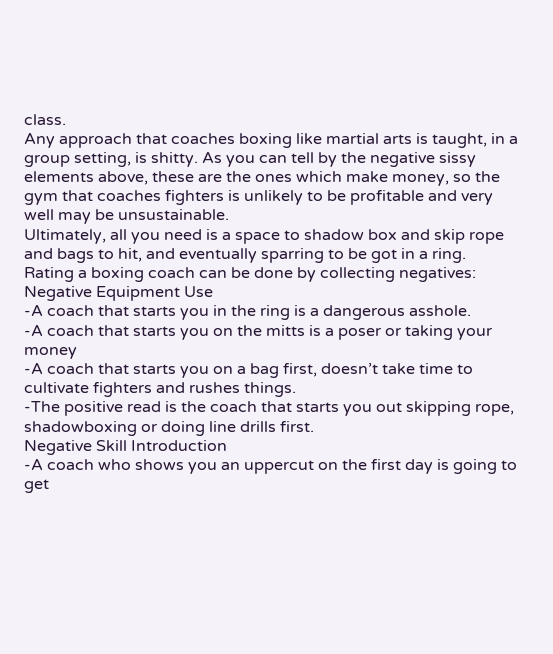class.
Any approach that coaches boxing like martial arts is taught, in a group setting, is shitty. As you can tell by the negative sissy elements above, these are the ones which make money, so the gym that coaches fighters is unlikely to be profitable and very well may be unsustainable.
Ultimately, all you need is a space to shadow box and skip rope and bags to hit, and eventually sparring to be got in a ring.
Rating a boxing coach can be done by collecting negatives:
Negative Equipment Use
-A coach that starts you in the ring is a dangerous asshole.
-A coach that starts you on the mitts is a poser or taking your money
-A coach that starts you on a bag first, doesn’t take time to cultivate fighters and rushes things.
-The positive read is the coach that starts you out skipping rope, shadowboxing or doing line drills first.
Negative Skill Introduction
-A coach who shows you an uppercut on the first day is going to get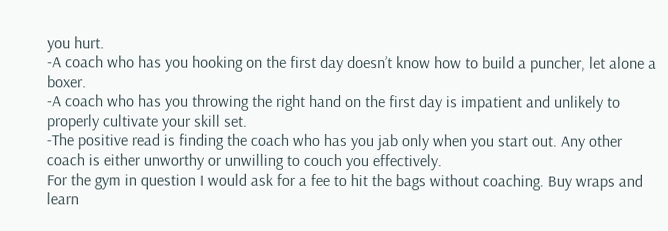you hurt.
-A coach who has you hooking on the first day doesn’t know how to build a puncher, let alone a boxer.
-A coach who has you throwing the right hand on the first day is impatient and unlikely to properly cultivate your skill set.
-The positive read is finding the coach who has you jab only when you start out. Any other coach is either unworthy or unwilling to couch you effectively.
For the gym in question I would ask for a fee to hit the bags without coaching. Buy wraps and learn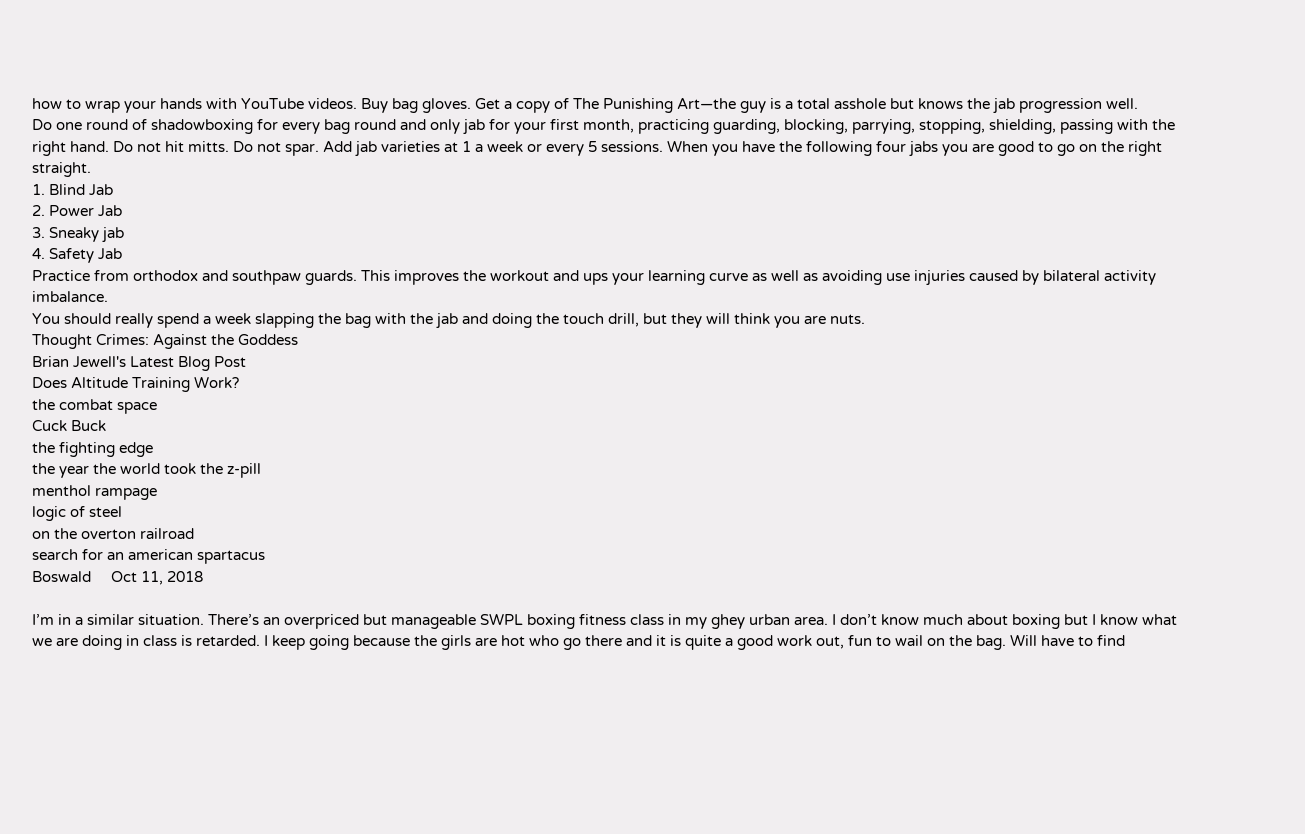how to wrap your hands with YouTube videos. Buy bag gloves. Get a copy of The Punishing Art—the guy is a total asshole but knows the jab progression well.
Do one round of shadowboxing for every bag round and only jab for your first month, practicing guarding, blocking, parrying, stopping, shielding, passing with the right hand. Do not hit mitts. Do not spar. Add jab varieties at 1 a week or every 5 sessions. When you have the following four jabs you are good to go on the right straight.
1. Blind Jab
2. Power Jab
3. Sneaky jab
4. Safety Jab
Practice from orthodox and southpaw guards. This improves the workout and ups your learning curve as well as avoiding use injuries caused by bilateral activity imbalance.
You should really spend a week slapping the bag with the jab and doing the touch drill, but they will think you are nuts.
Thought Crimes: Against the Goddess
Brian Jewell's Latest Blog Post
Does Altitude Training Work?
the combat space
Cuck Buck
the fighting edge
the year the world took the z-pill
menthol rampage
logic of steel
on the overton railroad
search for an american spartacus
Boswald     Oct 11, 2018

I’m in a similar situation. There’s an overpriced but manageable SWPL boxing fitness class in my ghey urban area. I don’t know much about boxing but I know what we are doing in class is retarded. I keep going because the girls are hot who go there and it is quite a good work out, fun to wail on the bag. Will have to find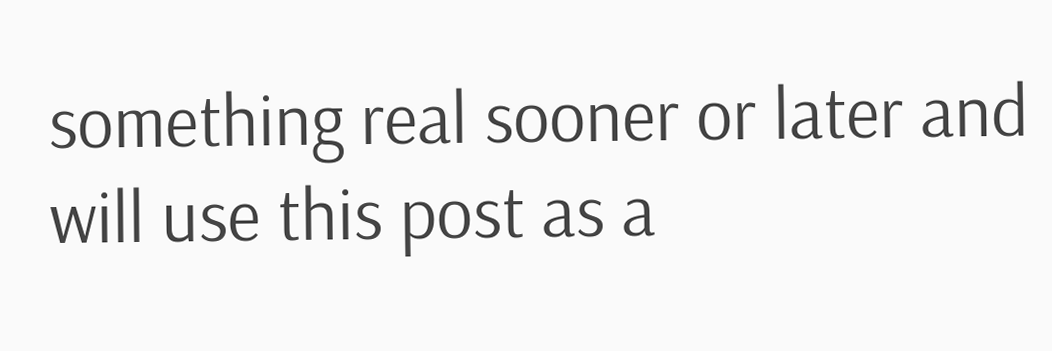something real sooner or later and will use this post as a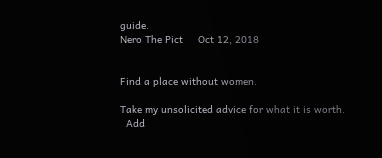guide.
Nero The Pict     Oct 12, 2018


Find a place without women.

Take my unsolicited advice for what it is worth.
  Add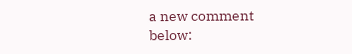a new comment below: